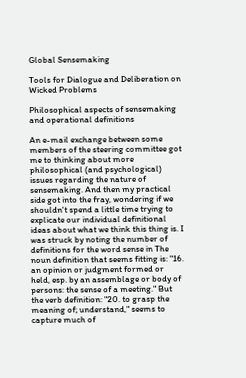Global Sensemaking

Tools for Dialogue and Deliberation on Wicked Problems

Philosophical aspects of sensemaking and operational definitions

An e-mail exchange between some members of the steering committee got me to thinking about more philosophical (and psychological) issues regarding the nature of sensemaking. And then my practical side got into the fray, wondering if we shouldn't spend a little time trying to explicate our individual definitional ideas about what we think this thing is. I was struck by noting the number of definitions for the word sense in The noun definition that seems fitting is: "16. an opinion or judgment formed or held, esp. by an assemblage or body of persons: the sense of a meeting." But the verb definition: "20. to grasp the meaning of; understand," seems to capture much of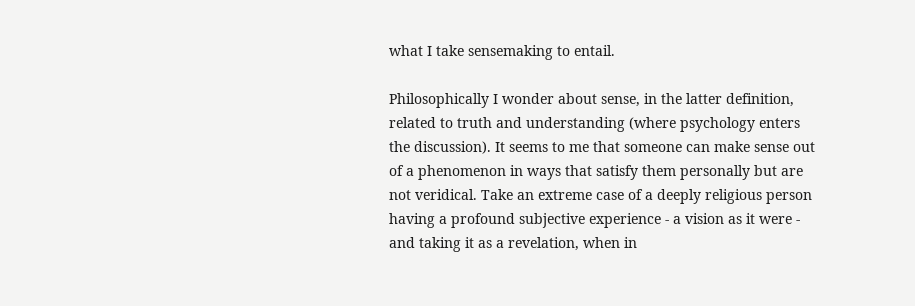what I take sensemaking to entail.

Philosophically I wonder about sense, in the latter definition, related to truth and understanding (where psychology enters the discussion). It seems to me that someone can make sense out of a phenomenon in ways that satisfy them personally but are not veridical. Take an extreme case of a deeply religious person having a profound subjective experience - a vision as it were - and taking it as a revelation, when in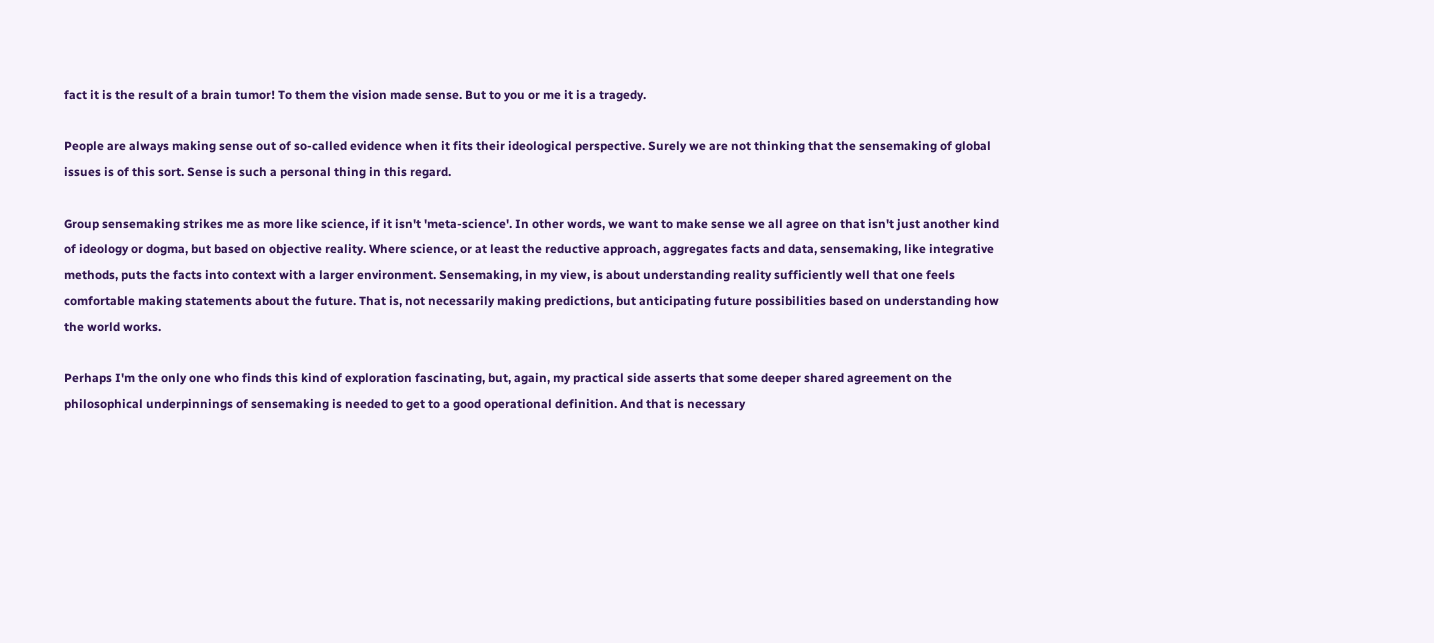fact it is the result of a brain tumor! To them the vision made sense. But to you or me it is a tragedy.

People are always making sense out of so-called evidence when it fits their ideological perspective. Surely we are not thinking that the sensemaking of global issues is of this sort. Sense is such a personal thing in this regard.

Group sensemaking strikes me as more like science, if it isn't 'meta-science'. In other words, we want to make sense we all agree on that isn't just another kind of ideology or dogma, but based on objective reality. Where science, or at least the reductive approach, aggregates facts and data, sensemaking, like integrative methods, puts the facts into context with a larger environment. Sensemaking, in my view, is about understanding reality sufficiently well that one feels comfortable making statements about the future. That is, not necessarily making predictions, but anticipating future possibilities based on understanding how the world works.

Perhaps I'm the only one who finds this kind of exploration fascinating, but, again, my practical side asserts that some deeper shared agreement on the philosophical underpinnings of sensemaking is needed to get to a good operational definition. And that is necessary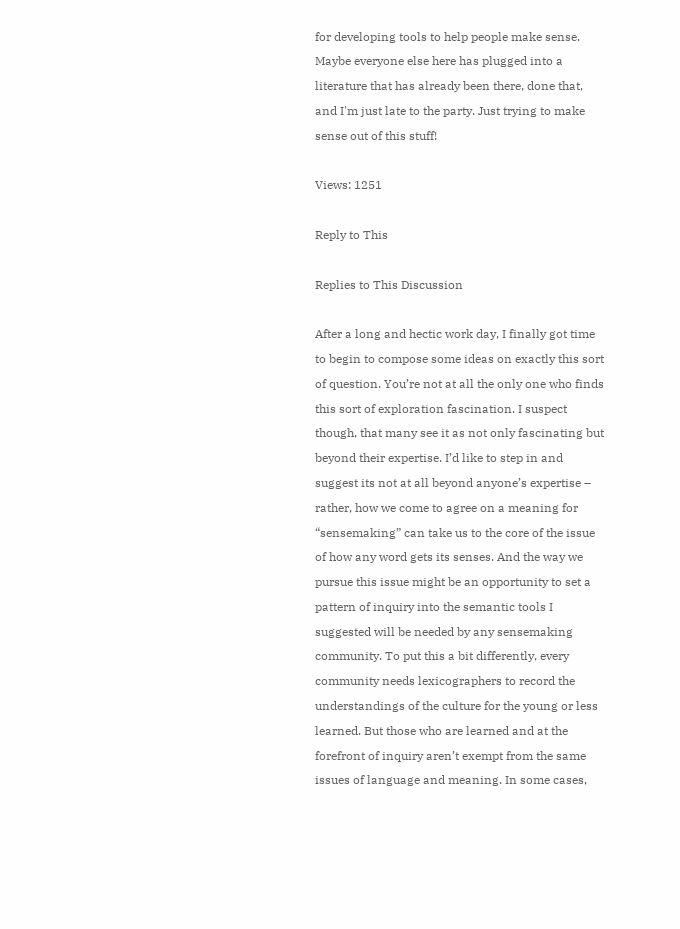for developing tools to help people make sense. Maybe everyone else here has plugged into a literature that has already been there, done that, and I'm just late to the party. Just trying to make sense out of this stuff!

Views: 1251

Reply to This

Replies to This Discussion

After a long and hectic work day, I finally got time to begin to compose some ideas on exactly this sort of question. You’re not at all the only one who finds this sort of exploration fascination. I suspect though, that many see it as not only fascinating but beyond their expertise. I’d like to step in and suggest its not at all beyond anyone’s expertise – rather, how we come to agree on a meaning for “sensemaking” can take us to the core of the issue of how any word gets its senses. And the way we pursue this issue might be an opportunity to set a pattern of inquiry into the semantic tools I suggested will be needed by any sensemaking community. To put this a bit differently, every community needs lexicographers to record the understandings of the culture for the young or less learned. But those who are learned and at the forefront of inquiry aren’t exempt from the same issues of language and meaning. In some cases,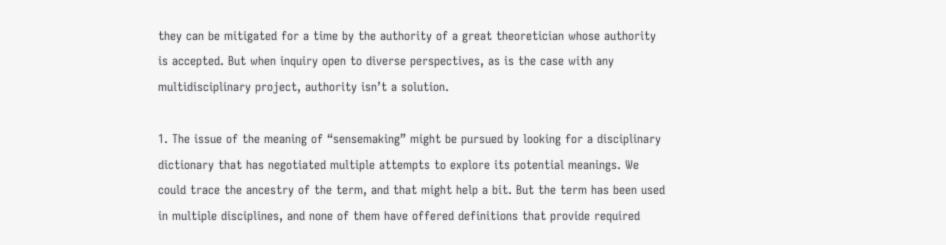they can be mitigated for a time by the authority of a great theoretician whose authority is accepted. But when inquiry open to diverse perspectives, as is the case with any multidisciplinary project, authority isn’t a solution.

1. The issue of the meaning of “sensemaking” might be pursued by looking for a disciplinary dictionary that has negotiated multiple attempts to explore its potential meanings. We could trace the ancestry of the term, and that might help a bit. But the term has been used in multiple disciplines, and none of them have offered definitions that provide required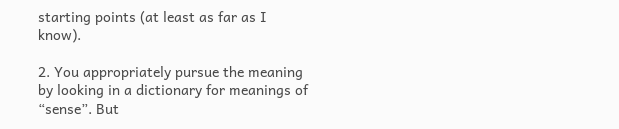starting points (at least as far as I know).

2. You appropriately pursue the meaning by looking in a dictionary for meanings of “sense”. But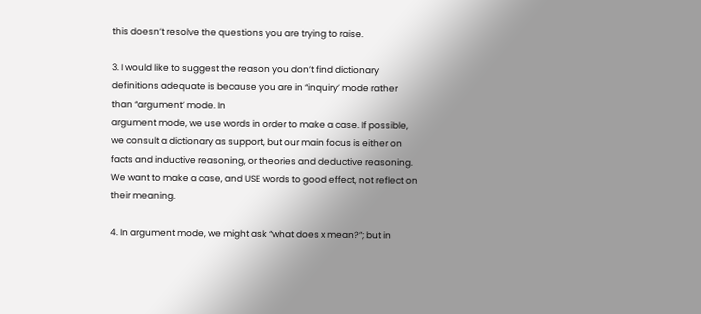this doesn’t resolve the questions you are trying to raise.

3. I would like to suggest the reason you don’t find dictionary definitions adequate is because you are in “inquiry’ mode rather than “argument’ mode. In
argument mode, we use words in order to make a case. If possible, we consult a dictionary as support, but our main focus is either on facts and inductive reasoning, or theories and deductive reasoning. We want to make a case, and USE words to good effect, not reflect on their meaning.

4. In argument mode, we might ask “what does x mean?”; but in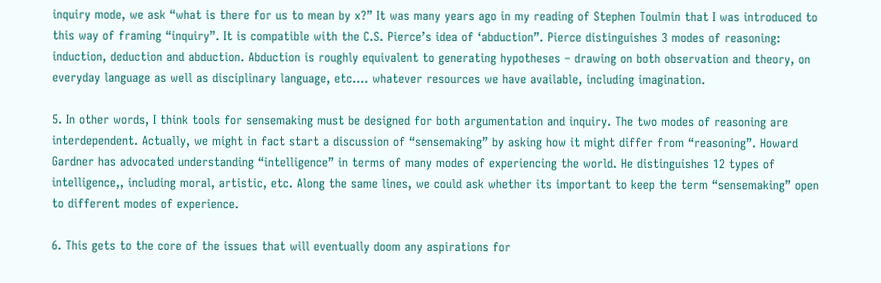inquiry mode, we ask “what is there for us to mean by x?” It was many years ago in my reading of Stephen Toulmin that I was introduced to this way of framing “inquiry”. It is compatible with the C.S. Pierce’s idea of ‘abduction”. Pierce distinguishes 3 modes of reasoning: induction, deduction and abduction. Abduction is roughly equivalent to generating hypotheses – drawing on both observation and theory, on everyday language as well as disciplinary language, etc…. whatever resources we have available, including imagination.

5. In other words, I think tools for sensemaking must be designed for both argumentation and inquiry. The two modes of reasoning are interdependent. Actually, we might in fact start a discussion of “sensemaking” by asking how it might differ from “reasoning”. Howard Gardner has advocated understanding “intelligence” in terms of many modes of experiencing the world. He distinguishes 12 types of intelligence,, including moral, artistic, etc. Along the same lines, we could ask whether its important to keep the term “sensemaking” open to different modes of experience.

6. This gets to the core of the issues that will eventually doom any aspirations for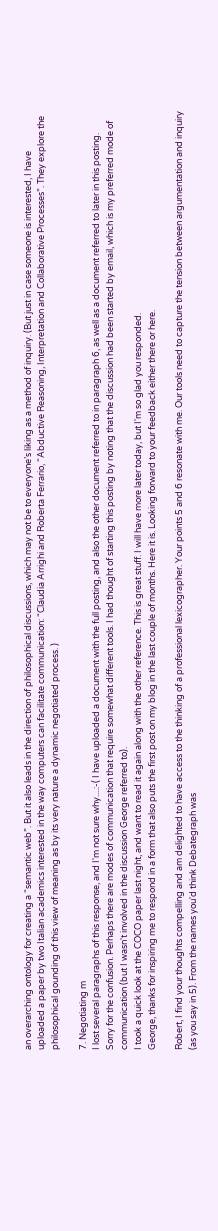an overarching ontology for creating a “semantic web”. But it also leads in the direction of philosophical discussions, which may not be to everyone’s liking as a method of inquiry. (But just in case someone is interested, I have uploaded a paper by two Italian academics interested in the way computers can facilitate communication: “Claudia Arrighi and Roberta Ferrario, “Abductive Reasoning, Interpretation and Collaborative Processes”. They explore the philosophical gounding of this view of meaning as by its very nature a dynamic negotiated process. )

7. Negotiating m
I lost several paragraphs of this response, and I'm not sure why....:-( I have uploaded a document with the full posting, and also the other document referred to in paragraph 6, as well as a document referred to later in this posting. Sorry for the confusion. Perhaps there are modes of communication that require somewhat different tools. I had thought of starting this posting by noting that the discussion had been started by email, which is my preferred mode of communication (but I wasn't involved in the discussion George referred to).
I took a quick look at the COCO paper last night, and want to read it again along with the other reference. This is great stuff. I will have more later today, but I'm so glad you responded.
George, thanks for inspiring me to respond in a form that also puts the first post on my blog in the last couple of months. Here it is. Looking forward to your feedback either there or here.

Robert, I find your thoughts compelling and am delighted to have access to the thinking of a professional lexicographer. Your points 5 and 6 resonate with me. Our tools need to capture the tension between argumentation and inquiry (as you say in 5). From the names you'd think Debategraph was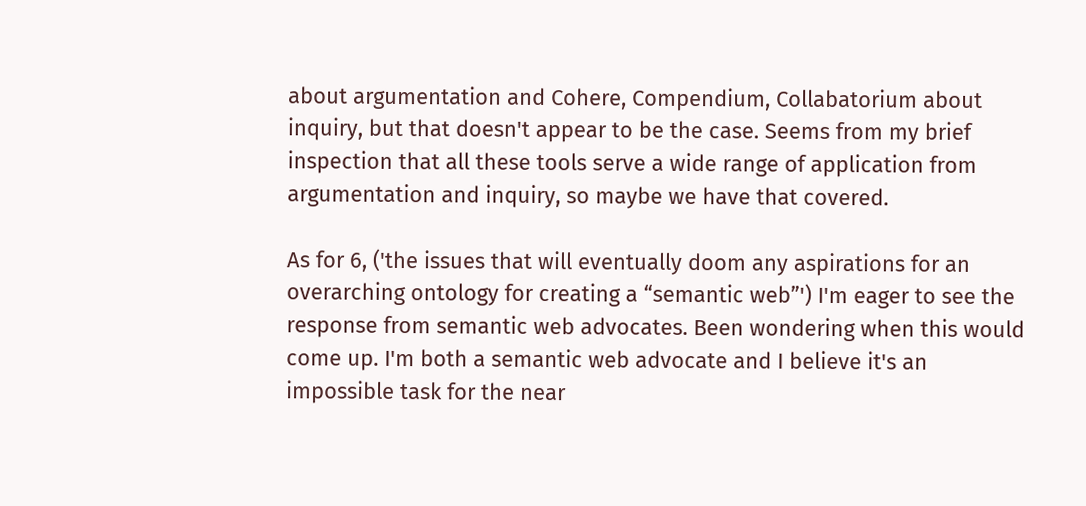about argumentation and Cohere, Compendium, Collabatorium about inquiry, but that doesn't appear to be the case. Seems from my brief inspection that all these tools serve a wide range of application from argumentation and inquiry, so maybe we have that covered.

As for 6, ('the issues that will eventually doom any aspirations for an overarching ontology for creating a “semantic web”') I'm eager to see the response from semantic web advocates. Been wondering when this would come up. I'm both a semantic web advocate and I believe it's an impossible task for the near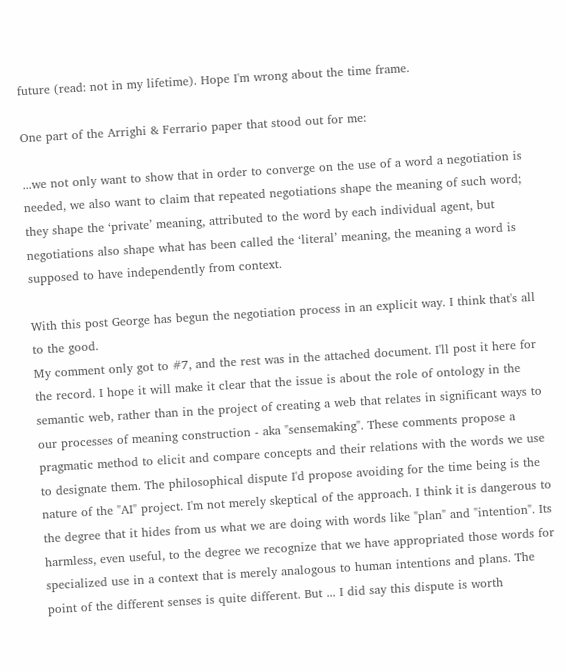future (read: not in my lifetime). Hope I'm wrong about the time frame.

One part of the Arrighi & Ferrario paper that stood out for me:

...we not only want to show that in order to converge on the use of a word a negotiation is needed, we also want to claim that repeated negotiations shape the meaning of such word; they shape the ‘private’ meaning, attributed to the word by each individual agent, but negotiations also shape what has been called the ‘literal’ meaning, the meaning a word is supposed to have independently from context.

With this post George has begun the negotiation process in an explicit way. I think that's all to the good.
My comment only got to #7, and the rest was in the attached document. I'll post it here for the record. I hope it will make it clear that the issue is about the role of ontology in the semantic web, rather than in the project of creating a web that relates in significant ways to our processes of meaning construction - aka "sensemaking". These comments propose a pragmatic method to elicit and compare concepts and their relations with the words we use to designate them. The philosophical dispute I'd propose avoiding for the time being is the nature of the "AI" project. I'm not merely skeptical of the approach. I think it is dangerous to the degree that it hides from us what we are doing with words like "plan" and "intention". Its harmless, even useful, to the degree we recognize that we have appropriated those words for specialized use in a context that is merely analogous to human intentions and plans. The point of the different senses is quite different. But ... I did say this dispute is worth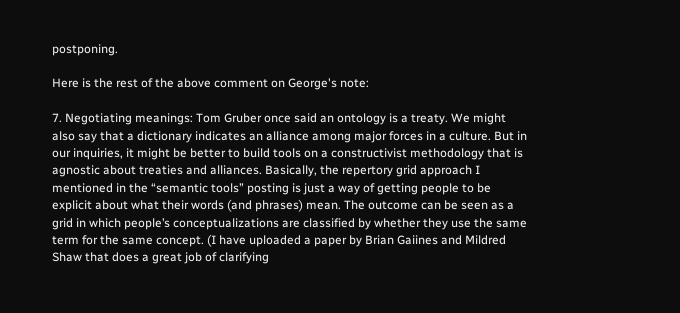postponing.

Here is the rest of the above comment on George's note:

7. Negotiating meanings: Tom Gruber once said an ontology is a treaty. We might also say that a dictionary indicates an alliance among major forces in a culture. But in our inquiries, it might be better to build tools on a constructivist methodology that is agnostic about treaties and alliances. Basically, the repertory grid approach I mentioned in the “semantic tools” posting is just a way of getting people to be explicit about what their words (and phrases) mean. The outcome can be seen as a grid in which people’s conceptualizations are classified by whether they use the same term for the same concept. (I have uploaded a paper by Brian Gaiines and Mildred Shaw that does a great job of clarifying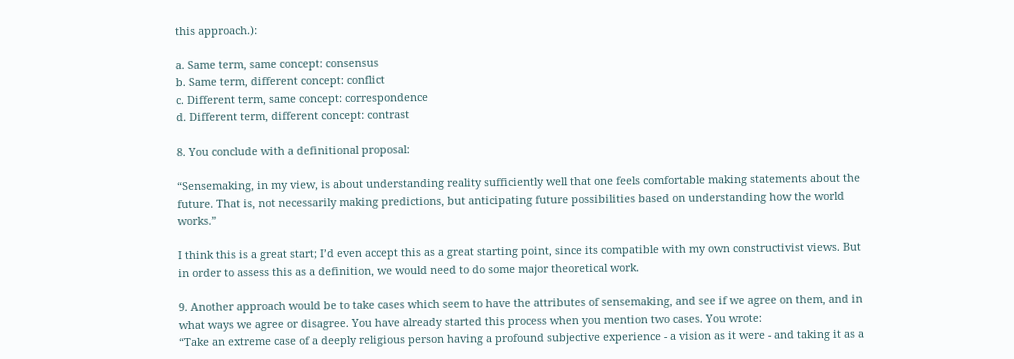this approach.):

a. Same term, same concept: consensus
b. Same term, different concept: conflict
c. Different term, same concept: correspondence
d. Different term, different concept: contrast

8. You conclude with a definitional proposal:

“Sensemaking, in my view, is about understanding reality sufficiently well that one feels comfortable making statements about the future. That is, not necessarily making predictions, but anticipating future possibilities based on understanding how the world works.”

I think this is a great start; I’d even accept this as a great starting point, since its compatible with my own constructivist views. But in order to assess this as a definition, we would need to do some major theoretical work.

9. Another approach would be to take cases which seem to have the attributes of sensemaking, and see if we agree on them, and in what ways we agree or disagree. You have already started this process when you mention two cases. You wrote:
“Take an extreme case of a deeply religious person having a profound subjective experience - a vision as it were - and taking it as a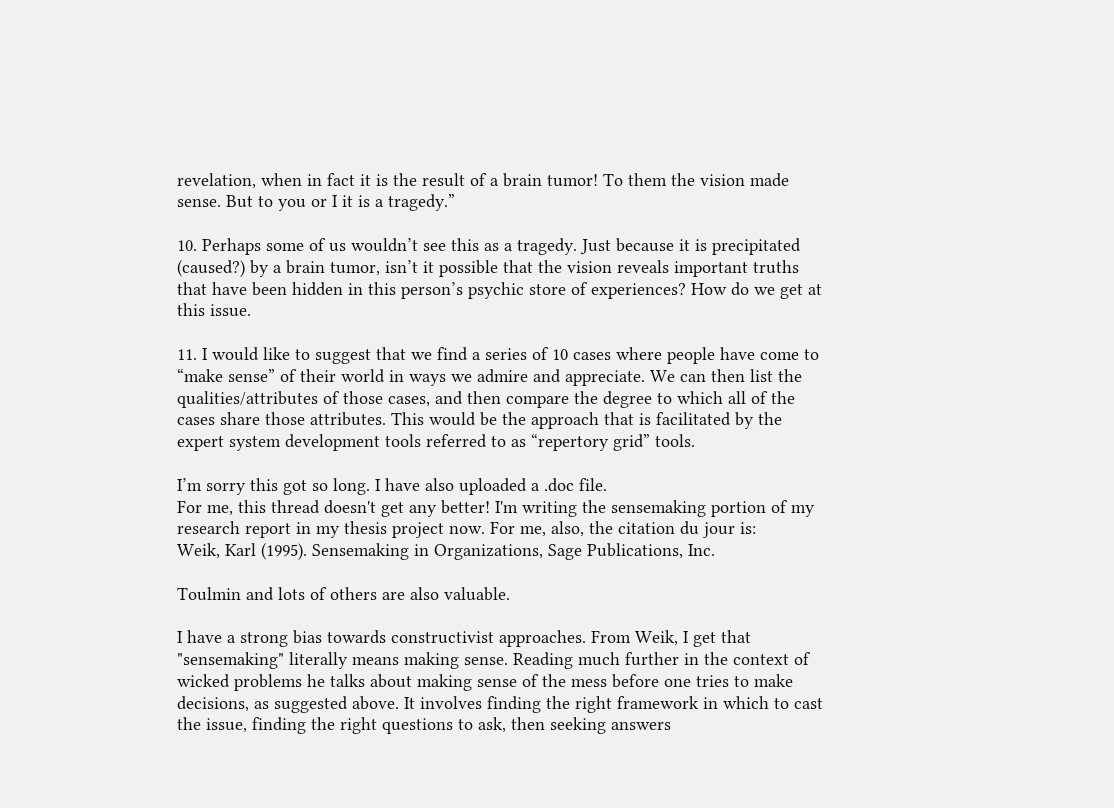revelation, when in fact it is the result of a brain tumor! To them the vision made sense. But to you or I it is a tragedy.”

10. Perhaps some of us wouldn’t see this as a tragedy. Just because it is precipitated (caused?) by a brain tumor, isn’t it possible that the vision reveals important truths that have been hidden in this person’s psychic store of experiences? How do we get at this issue.

11. I would like to suggest that we find a series of 10 cases where people have come to “make sense” of their world in ways we admire and appreciate. We can then list the qualities/attributes of those cases, and then compare the degree to which all of the cases share those attributes. This would be the approach that is facilitated by the expert system development tools referred to as “repertory grid” tools.

I’m sorry this got so long. I have also uploaded a .doc file.
For me, this thread doesn't get any better! I'm writing the sensemaking portion of my research report in my thesis project now. For me, also, the citation du jour is:
Weik, Karl (1995). Sensemaking in Organizations, Sage Publications, Inc.

Toulmin and lots of others are also valuable.

I have a strong bias towards constructivist approaches. From Weik, I get that "sensemaking" literally means making sense. Reading much further in the context of wicked problems he talks about making sense of the mess before one tries to make decisions, as suggested above. It involves finding the right framework in which to cast the issue, finding the right questions to ask, then seeking answers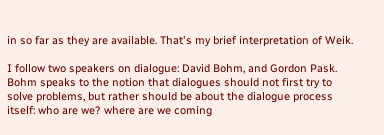in so far as they are available. That's my brief interpretation of Weik.

I follow two speakers on dialogue: David Bohm, and Gordon Pask. Bohm speaks to the notion that dialogues should not first try to solve problems, but rather should be about the dialogue process itself: who are we? where are we coming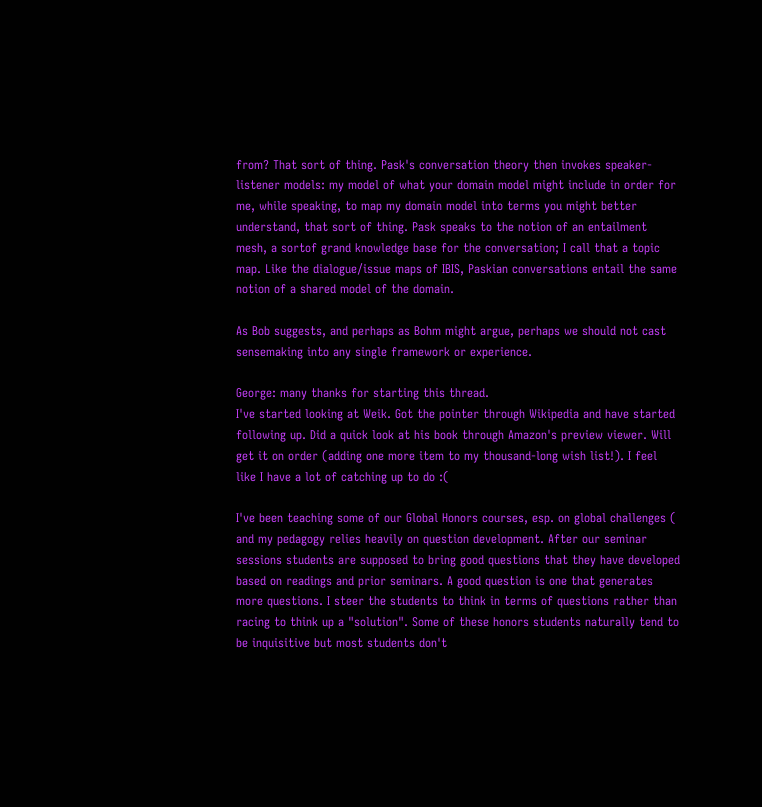from? That sort of thing. Pask's conversation theory then invokes speaker-listener models: my model of what your domain model might include in order for me, while speaking, to map my domain model into terms you might better understand, that sort of thing. Pask speaks to the notion of an entailment mesh, a sortof grand knowledge base for the conversation; I call that a topic map. Like the dialogue/issue maps of IBIS, Paskian conversations entail the same notion of a shared model of the domain.

As Bob suggests, and perhaps as Bohm might argue, perhaps we should not cast sensemaking into any single framework or experience.

George: many thanks for starting this thread.
I've started looking at Weik. Got the pointer through Wikipedia and have started following up. Did a quick look at his book through Amazon's preview viewer. Will get it on order (adding one more item to my thousand-long wish list!). I feel like I have a lot of catching up to do :(

I've been teaching some of our Global Honors courses, esp. on global challenges ( and my pedagogy relies heavily on question development. After our seminar sessions students are supposed to bring good questions that they have developed based on readings and prior seminars. A good question is one that generates more questions. I steer the students to think in terms of questions rather than racing to think up a "solution". Some of these honors students naturally tend to be inquisitive but most students don't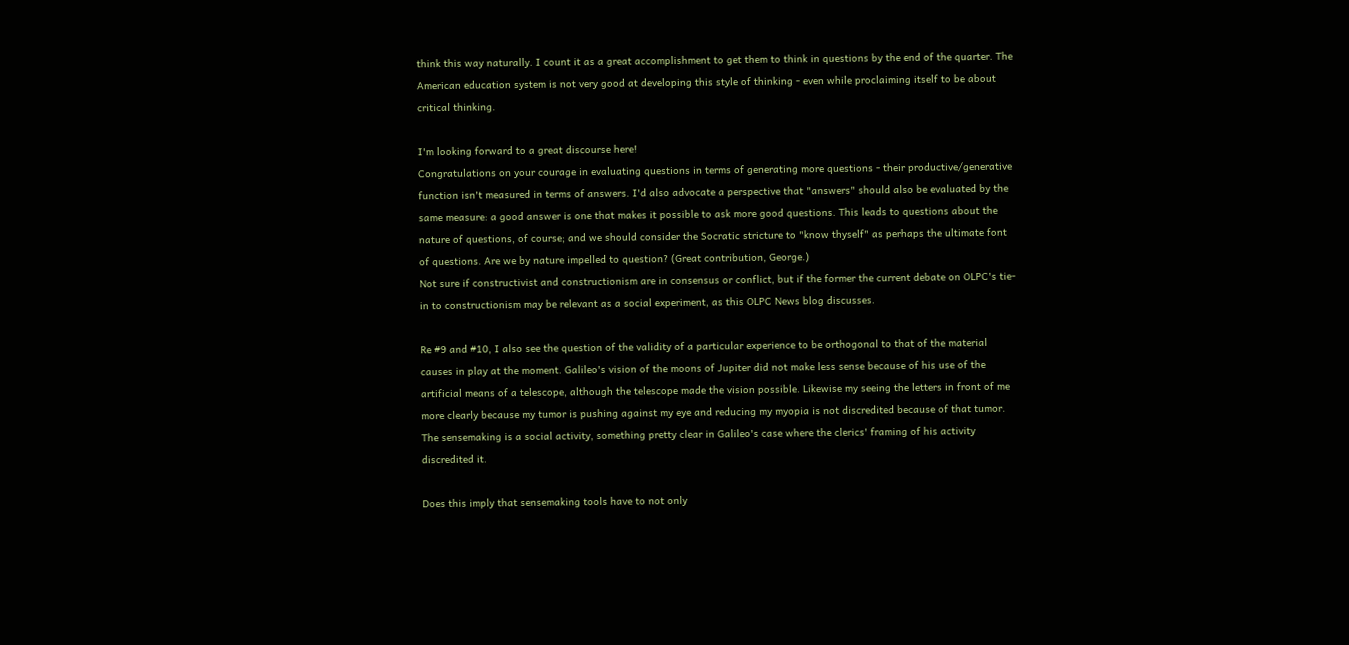think this way naturally. I count it as a great accomplishment to get them to think in questions by the end of the quarter. The American education system is not very good at developing this style of thinking - even while proclaiming itself to be about critical thinking.

I'm looking forward to a great discourse here!
Congratulations on your courage in evaluating questions in terms of generating more questions - their productive/generative function isn't measured in terms of answers. I'd also advocate a perspective that "answers" should also be evaluated by the same measure: a good answer is one that makes it possible to ask more good questions. This leads to questions about the nature of questions, of course; and we should consider the Socratic stricture to "know thyself" as perhaps the ultimate font of questions. Are we by nature impelled to question? (Great contribution, George.)
Not sure if constructivist and constructionism are in consensus or conflict, but if the former the current debate on OLPC's tie-in to constructionism may be relevant as a social experiment, as this OLPC News blog discusses.

Re #9 and #10, I also see the question of the validity of a particular experience to be orthogonal to that of the material causes in play at the moment. Galileo's vision of the moons of Jupiter did not make less sense because of his use of the artificial means of a telescope, although the telescope made the vision possible. Likewise my seeing the letters in front of me more clearly because my tumor is pushing against my eye and reducing my myopia is not discredited because of that tumor. The sensemaking is a social activity, something pretty clear in Galileo's case where the clerics' framing of his activity discredited it.

Does this imply that sensemaking tools have to not only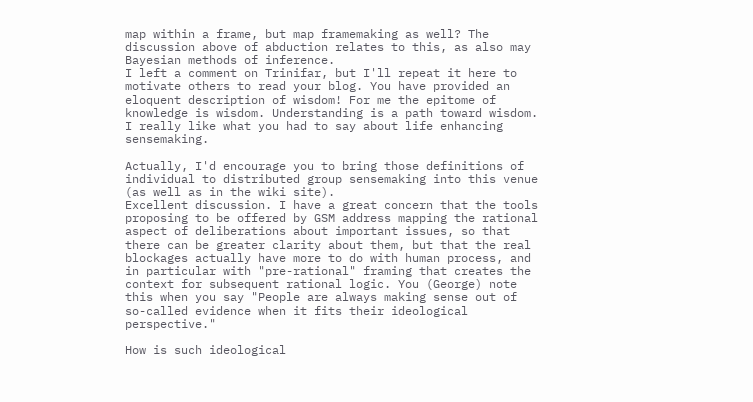map within a frame, but map framemaking as well? The discussion above of abduction relates to this, as also may Bayesian methods of inference.
I left a comment on Trinifar, but I'll repeat it here to motivate others to read your blog. You have provided an eloquent description of wisdom! For me the epitome of knowledge is wisdom. Understanding is a path toward wisdom. I really like what you had to say about life enhancing sensemaking.

Actually, I'd encourage you to bring those definitions of individual to distributed group sensemaking into this venue (as well as in the wiki site).
Excellent discussion. I have a great concern that the tools proposing to be offered by GSM address mapping the rational aspect of deliberations about important issues, so that there can be greater clarity about them, but that the real blockages actually have more to do with human process, and in particular with "pre-rational" framing that creates the context for subsequent rational logic. You (George) note this when you say "People are always making sense out of so-called evidence when it fits their ideological perspective."

How is such ideological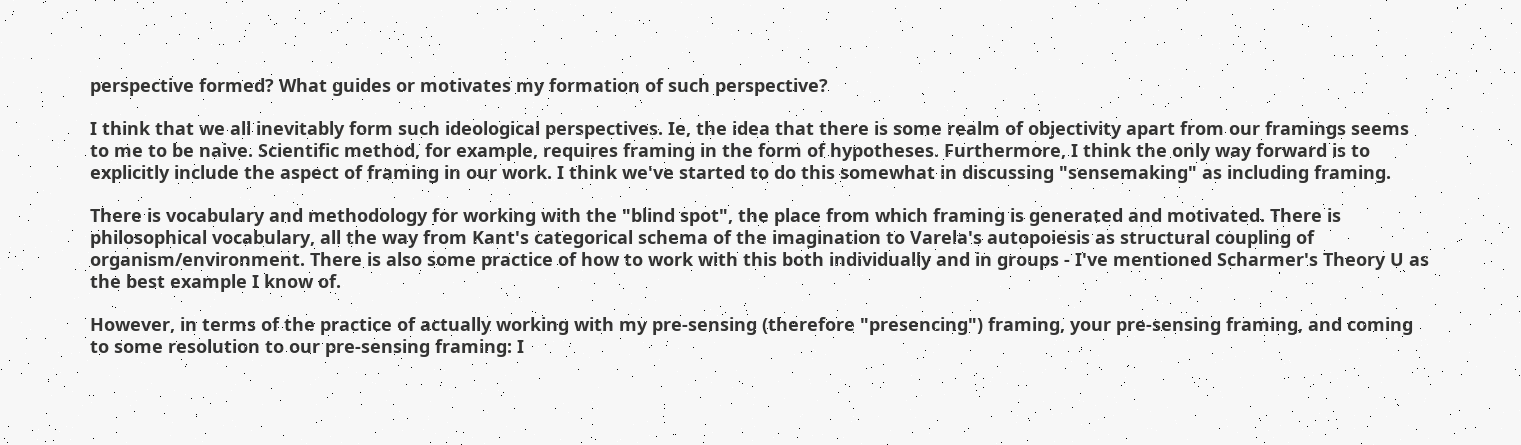perspective formed? What guides or motivates my formation of such perspective?

I think that we all inevitably form such ideological perspectives. Ie, the idea that there is some realm of objectivity apart from our framings seems to me to be naive. Scientific method, for example, requires framing in the form of hypotheses. Furthermore, I think the only way forward is to explicitly include the aspect of framing in our work. I think we've started to do this somewhat in discussing "sensemaking" as including framing.

There is vocabulary and methodology for working with the "blind spot", the place from which framing is generated and motivated. There is philosophical vocabulary, all the way from Kant's categorical schema of the imagination to Varela's autopoiesis as structural coupling of organism/environment. There is also some practice of how to work with this both individually and in groups - I've mentioned Scharmer's Theory U as the best example I know of.

However, in terms of the practice of actually working with my pre-sensing (therefore "presencing") framing, your pre-sensing framing, and coming to some resolution to our pre-sensing framing: I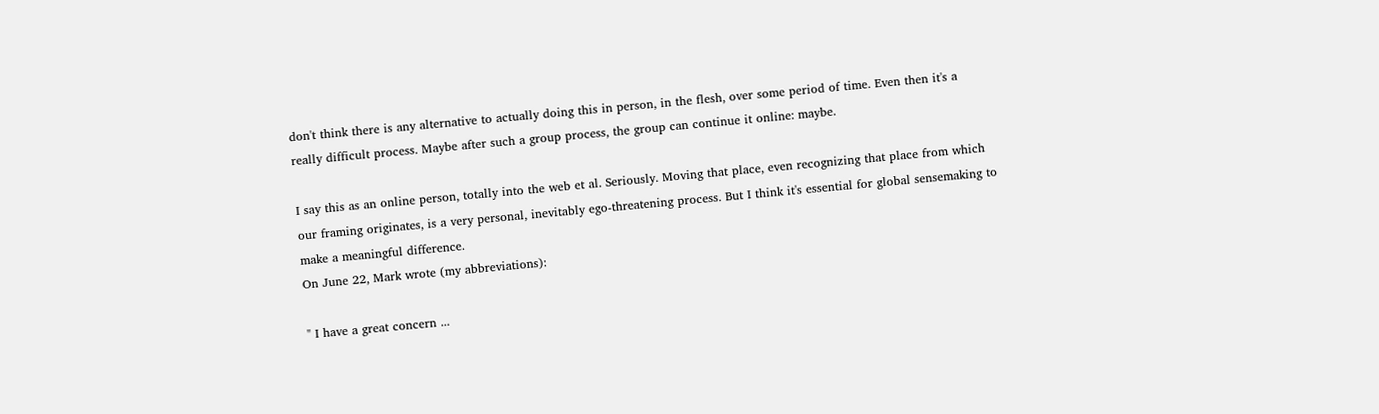don't think there is any alternative to actually doing this in person, in the flesh, over some period of time. Even then it's a really difficult process. Maybe after such a group process, the group can continue it online: maybe.

I say this as an online person, totally into the web et al. Seriously. Moving that place, even recognizing that place from which our framing originates, is a very personal, inevitably ego-threatening process. But I think it's essential for global sensemaking to make a meaningful difference.
On June 22, Mark wrote (my abbreviations):

" I have a great concern ...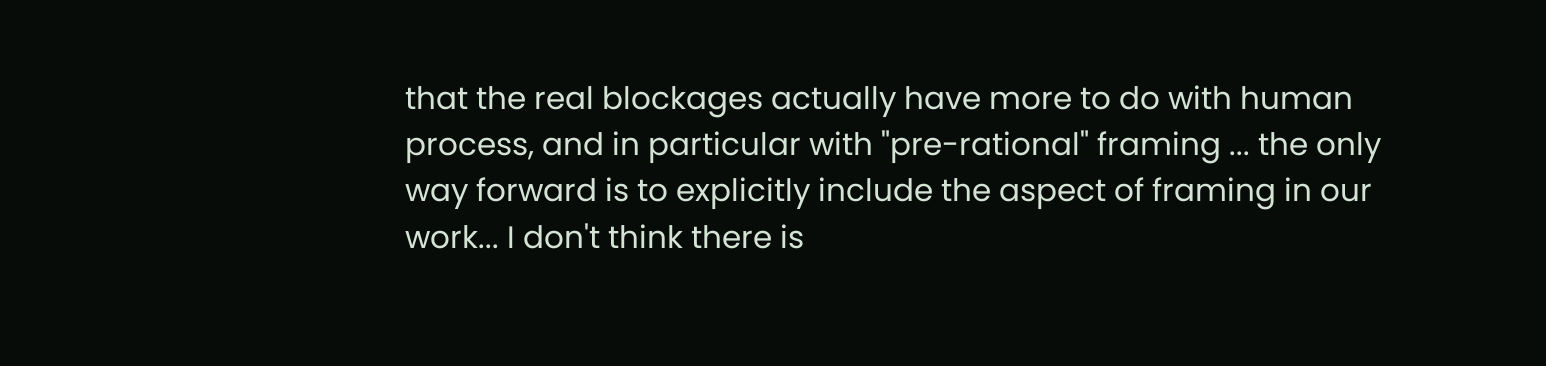that the real blockages actually have more to do with human process, and in particular with "pre-rational" framing ... the only way forward is to explicitly include the aspect of framing in our work... I don't think there is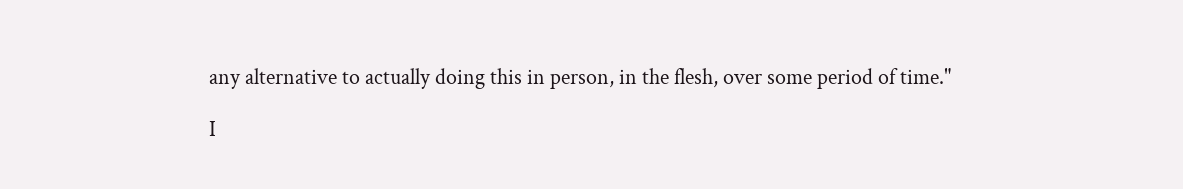any alternative to actually doing this in person, in the flesh, over some period of time."

I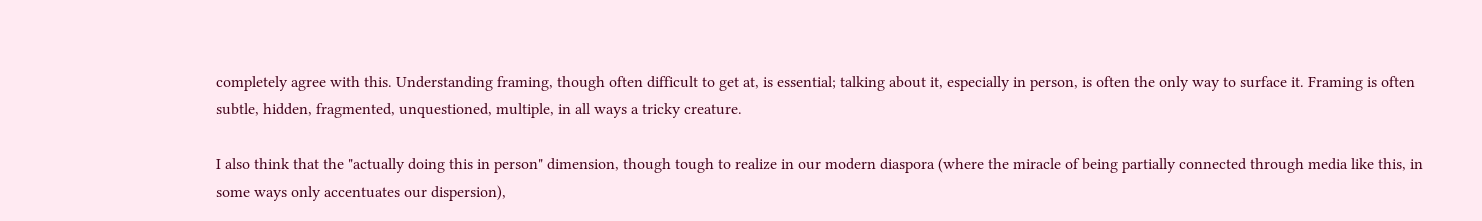completely agree with this. Understanding framing, though often difficult to get at, is essential; talking about it, especially in person, is often the only way to surface it. Framing is often subtle, hidden, fragmented, unquestioned, multiple, in all ways a tricky creature.

I also think that the "actually doing this in person" dimension, though tough to realize in our modern diaspora (where the miracle of being partially connected through media like this, in some ways only accentuates our dispersion),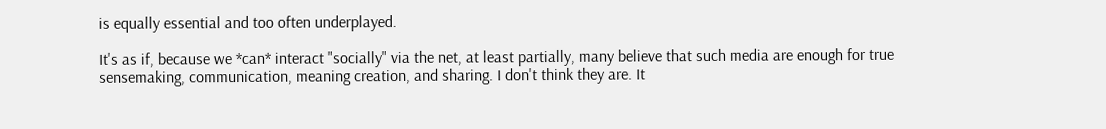is equally essential and too often underplayed.

It's as if, because we *can* interact "socially" via the net, at least partially, many believe that such media are enough for true sensemaking, communication, meaning creation, and sharing. I don't think they are. It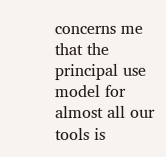concerns me that the principal use model for almost all our tools is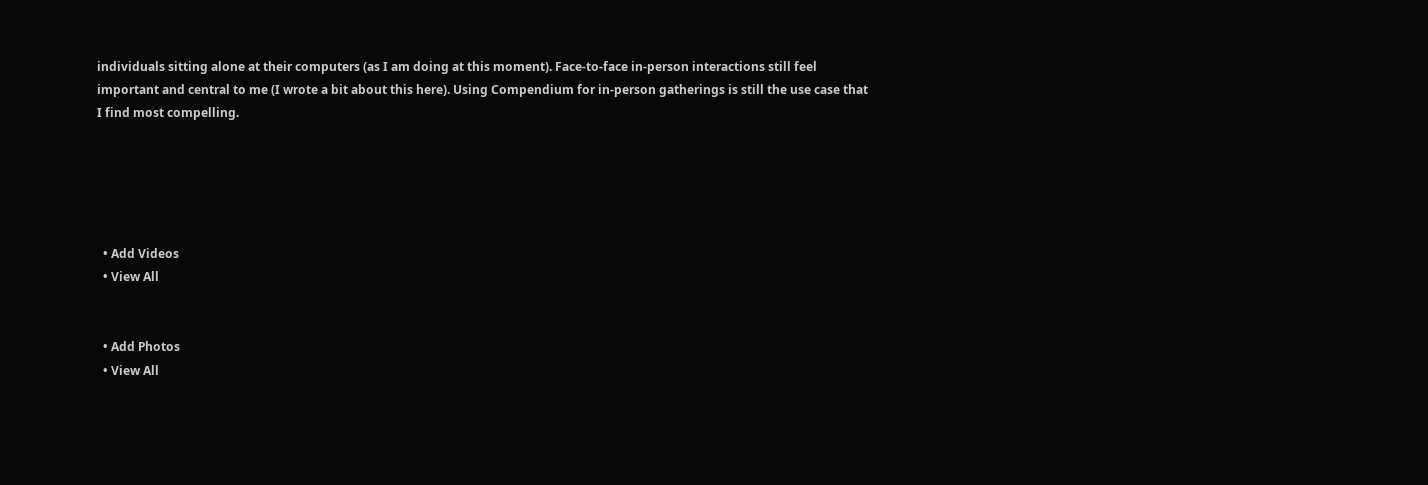individuals sitting alone at their computers (as I am doing at this moment). Face-to-face in-person interactions still feel important and central to me (I wrote a bit about this here). Using Compendium for in-person gatherings is still the use case that I find most compelling.





  • Add Videos
  • View All


  • Add Photos
  • View All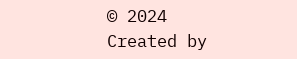© 2024   Created by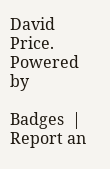David Price.   Powered by

Badges  |  Report an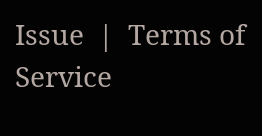Issue  |  Terms of Service